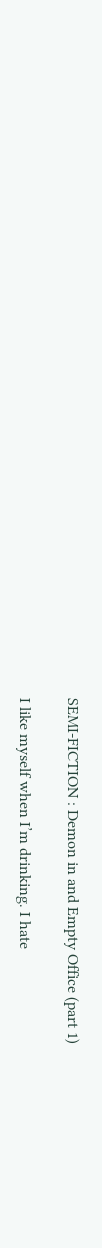SEMI-FICTION : Demon in and Empty Office (part 1)

I like myself when I’m drinking. I hate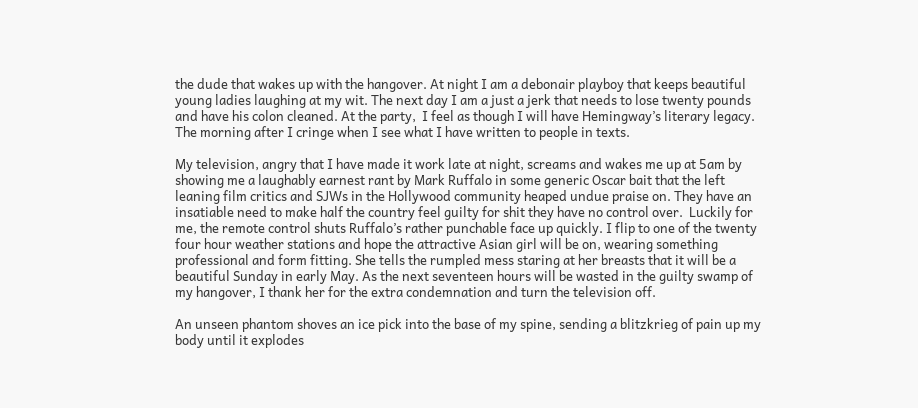the dude that wakes up with the hangover. At night I am a debonair playboy that keeps beautiful young ladies laughing at my wit. The next day I am a just a jerk that needs to lose twenty pounds and have his colon cleaned. At the party,  I feel as though I will have Hemingway’s literary legacy. The morning after I cringe when I see what I have written to people in texts.

My television, angry that I have made it work late at night, screams and wakes me up at 5am by showing me a laughably earnest rant by Mark Ruffalo in some generic Oscar bait that the left leaning film critics and SJWs in the Hollywood community heaped undue praise on. They have an insatiable need to make half the country feel guilty for shit they have no control over.  Luckily for me, the remote control shuts Ruffalo’s rather punchable face up quickly. I flip to one of the twenty four hour weather stations and hope the attractive Asian girl will be on, wearing something professional and form fitting. She tells the rumpled mess staring at her breasts that it will be a beautiful Sunday in early May. As the next seventeen hours will be wasted in the guilty swamp of my hangover, I thank her for the extra condemnation and turn the television off.

An unseen phantom shoves an ice pick into the base of my spine, sending a blitzkrieg of pain up my body until it explodes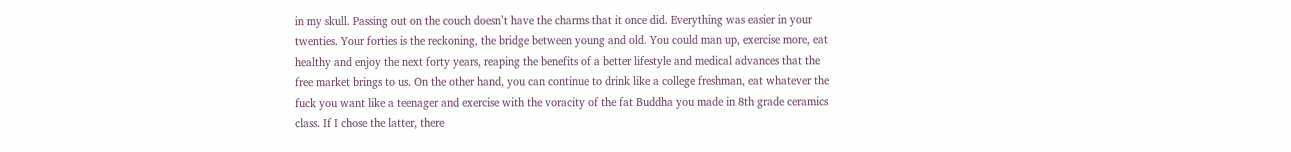in my skull. Passing out on the couch doesn’t have the charms that it once did. Everything was easier in your twenties. Your forties is the reckoning, the bridge between young and old. You could man up, exercise more, eat healthy and enjoy the next forty years, reaping the benefits of a better lifestyle and medical advances that the free market brings to us. On the other hand, you can continue to drink like a college freshman, eat whatever the fuck you want like a teenager and exercise with the voracity of the fat Buddha you made in 8th grade ceramics class. If I chose the latter, there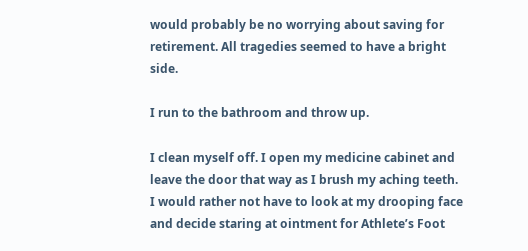would probably be no worrying about saving for retirement. All tragedies seemed to have a bright side.

I run to the bathroom and throw up.

I clean myself off. I open my medicine cabinet and leave the door that way as I brush my aching teeth. I would rather not have to look at my drooping face and decide staring at ointment for Athlete’s Foot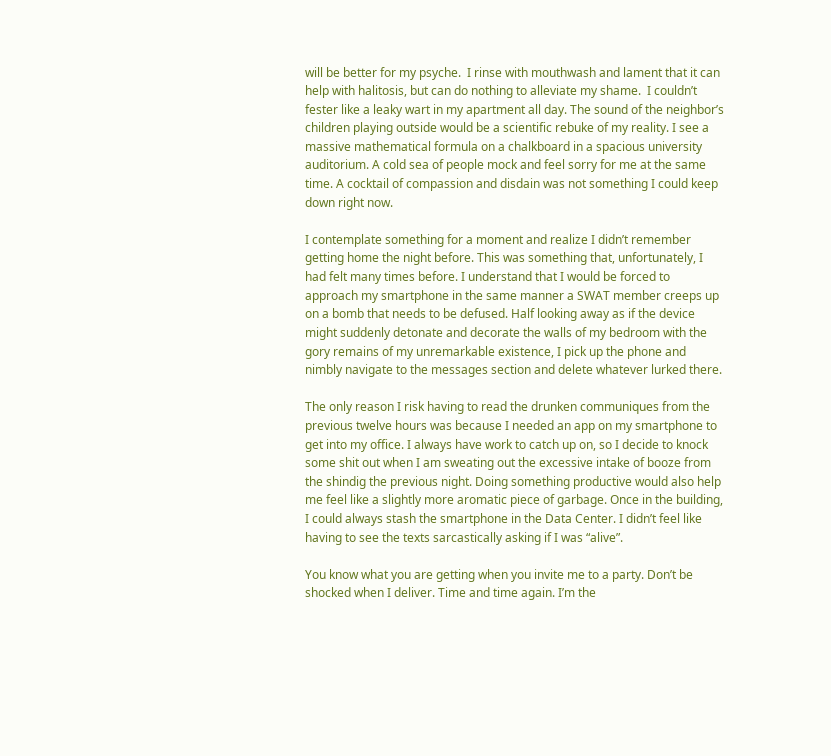will be better for my psyche.  I rinse with mouthwash and lament that it can help with halitosis, but can do nothing to alleviate my shame.  I couldn’t fester like a leaky wart in my apartment all day. The sound of the neighbor’s children playing outside would be a scientific rebuke of my reality. I see a massive mathematical formula on a chalkboard in a spacious university auditorium. A cold sea of people mock and feel sorry for me at the same time. A cocktail of compassion and disdain was not something I could keep down right now.

I contemplate something for a moment and realize I didn’t remember getting home the night before. This was something that, unfortunately, I had felt many times before. I understand that I would be forced to approach my smartphone in the same manner a SWAT member creeps up on a bomb that needs to be defused. Half looking away as if the device might suddenly detonate and decorate the walls of my bedroom with the gory remains of my unremarkable existence, I pick up the phone and nimbly navigate to the messages section and delete whatever lurked there.

The only reason I risk having to read the drunken communiques from the previous twelve hours was because I needed an app on my smartphone to get into my office. I always have work to catch up on, so I decide to knock some shit out when I am sweating out the excessive intake of booze from the shindig the previous night. Doing something productive would also help me feel like a slightly more aromatic piece of garbage. Once in the building, I could always stash the smartphone in the Data Center. I didn’t feel like having to see the texts sarcastically asking if I was “alive”.

You know what you are getting when you invite me to a party. Don’t be shocked when I deliver. Time and time again. I’m the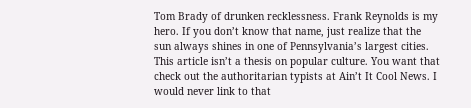Tom Brady of drunken recklessness. Frank Reynolds is my hero. If you don’t know that name, just realize that the sun always shines in one of Pennsylvania’s largest cities. This article isn’t a thesis on popular culture. You want that check out the authoritarian typists at Ain’t It Cool News. I would never link to that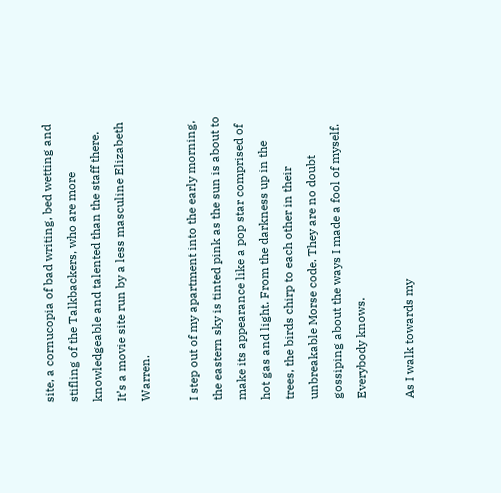site, a cornucopia of bad writing, bed wetting and stifling of the Talkbackers, who are more knowledgeable and talented than the staff there. It’s a movie site run by a less masculine Elizabeth Warren.

I step out of my apartment into the early morning, the eastern sky is tinted pink as the sun is about to make its appearance like a pop star comprised of hot gas and light. From the darkness up in the trees, the birds chirp to each other in their unbreakable Morse code. They are no doubt gossiping about the ways I made a fool of myself. Everybody knows.

As I walk towards my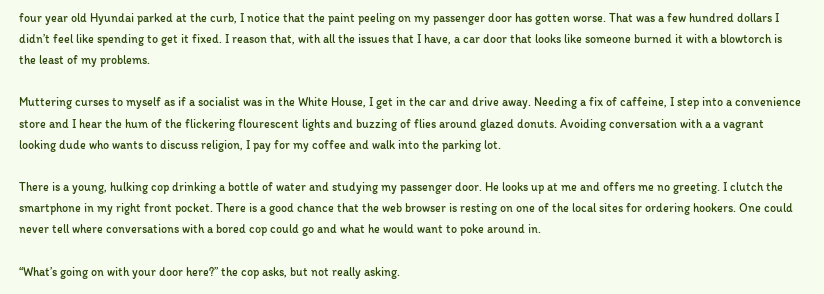four year old Hyundai parked at the curb, I notice that the paint peeling on my passenger door has gotten worse. That was a few hundred dollars I didn’t feel like spending to get it fixed. I reason that, with all the issues that I have, a car door that looks like someone burned it with a blowtorch is the least of my problems.

Muttering curses to myself as if a socialist was in the White House, I get in the car and drive away. Needing a fix of caffeine, I step into a convenience store and I hear the hum of the flickering flourescent lights and buzzing of flies around glazed donuts. Avoiding conversation with a a vagrant looking dude who wants to discuss religion, I pay for my coffee and walk into the parking lot.

There is a young, hulking cop drinking a bottle of water and studying my passenger door. He looks up at me and offers me no greeting. I clutch the smartphone in my right front pocket. There is a good chance that the web browser is resting on one of the local sites for ordering hookers. One could never tell where conversations with a bored cop could go and what he would want to poke around in.

“What’s going on with your door here?” the cop asks, but not really asking.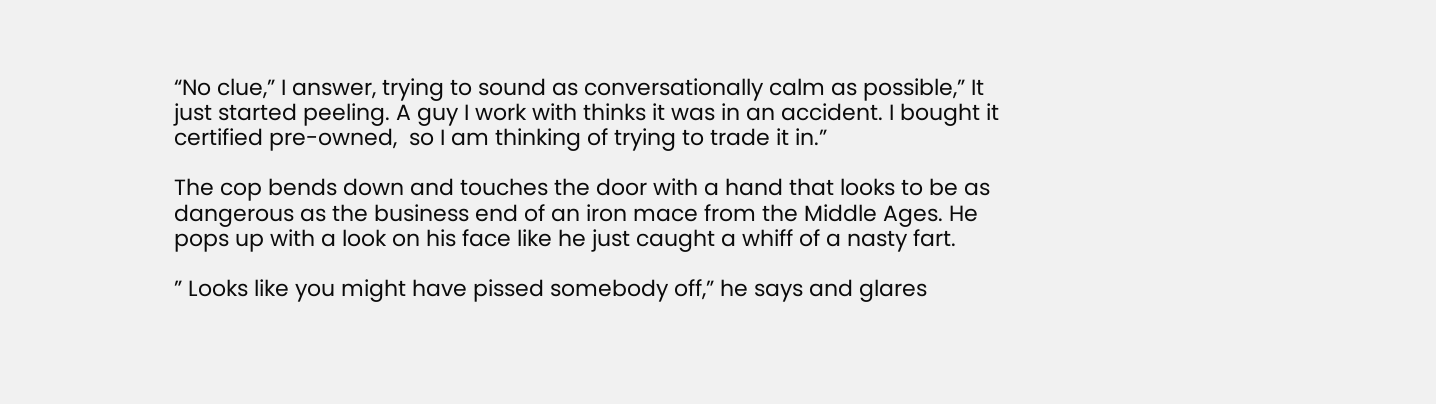“No clue,” I answer, trying to sound as conversationally calm as possible,” It just started peeling. A guy I work with thinks it was in an accident. I bought it certified pre-owned,  so I am thinking of trying to trade it in.”

The cop bends down and touches the door with a hand that looks to be as dangerous as the business end of an iron mace from the Middle Ages. He pops up with a look on his face like he just caught a whiff of a nasty fart.

” Looks like you might have pissed somebody off,” he says and glares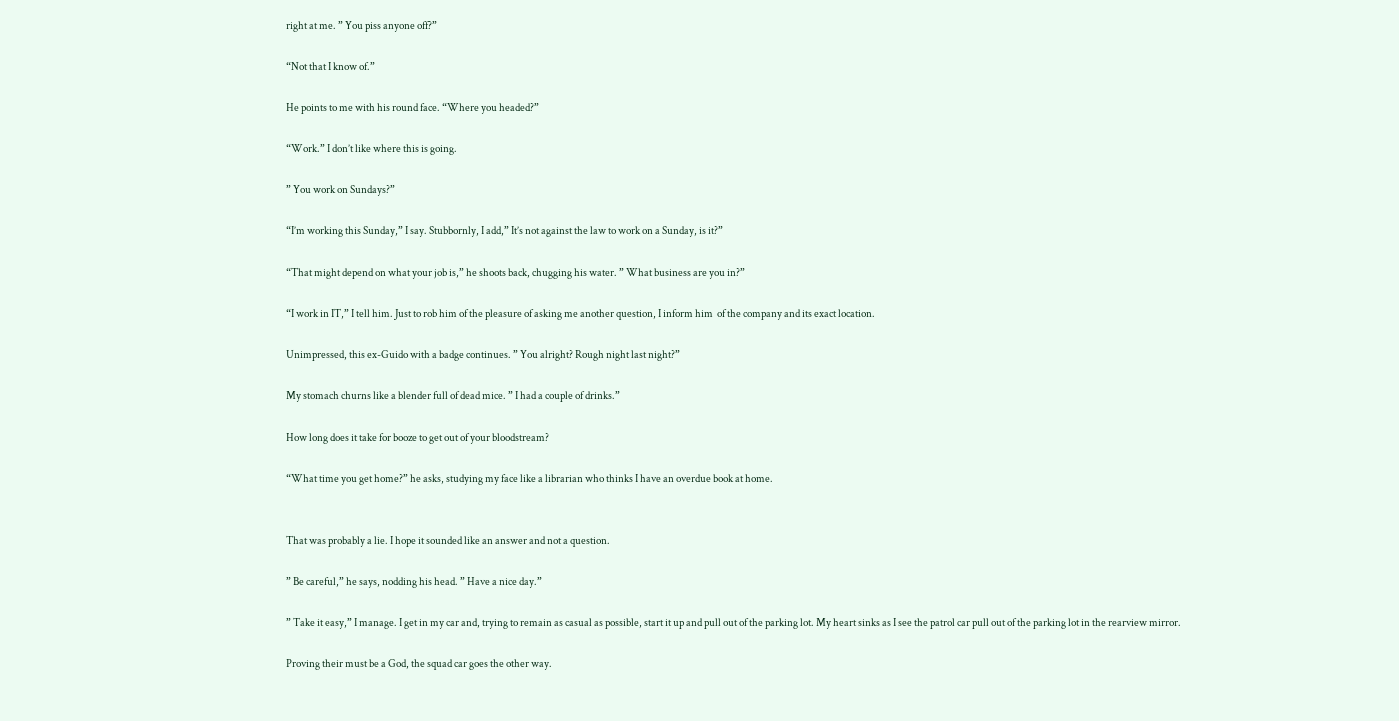right at me. ” You piss anyone off?”

“Not that I know of.”

He points to me with his round face. “Where you headed?”

“Work.” I don’t like where this is going.

” You work on Sundays?”

“I’m working this Sunday,” I say. Stubbornly, I add,” It’s not against the law to work on a Sunday, is it?”

“That might depend on what your job is,” he shoots back, chugging his water. ” What business are you in?”

“I work in IT,” I tell him. Just to rob him of the pleasure of asking me another question, I inform him  of the company and its exact location.

Unimpressed, this ex-Guido with a badge continues. ” You alright? Rough night last night?”

My stomach churns like a blender full of dead mice. ” I had a couple of drinks.”

How long does it take for booze to get out of your bloodstream?

“What time you get home?” he asks, studying my face like a librarian who thinks I have an overdue book at home.


That was probably a lie. I hope it sounded like an answer and not a question.

” Be careful,” he says, nodding his head. ” Have a nice day.”

” Take it easy,” I manage. I get in my car and, trying to remain as casual as possible, start it up and pull out of the parking lot. My heart sinks as I see the patrol car pull out of the parking lot in the rearview mirror.

Proving their must be a God, the squad car goes the other way.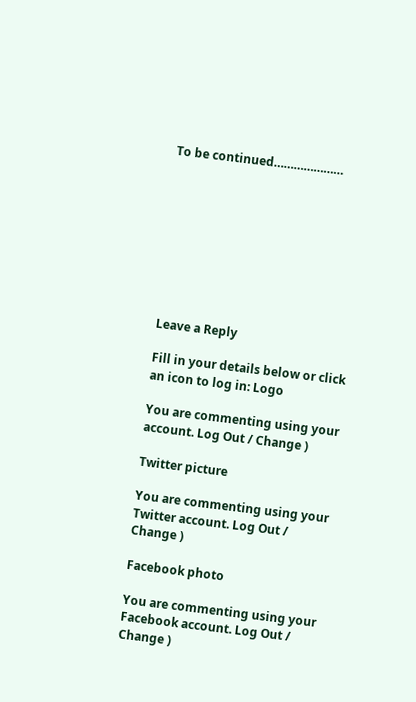To be continued…………………









Leave a Reply

Fill in your details below or click an icon to log in: Logo

You are commenting using your account. Log Out / Change )

Twitter picture

You are commenting using your Twitter account. Log Out / Change )

Facebook photo

You are commenting using your Facebook account. Log Out / Change )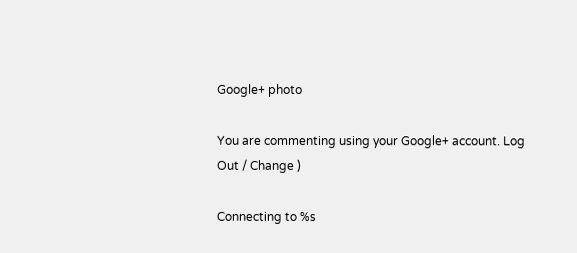Google+ photo

You are commenting using your Google+ account. Log Out / Change )

Connecting to %s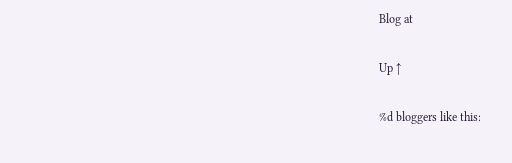Blog at

Up ↑

%d bloggers like this: